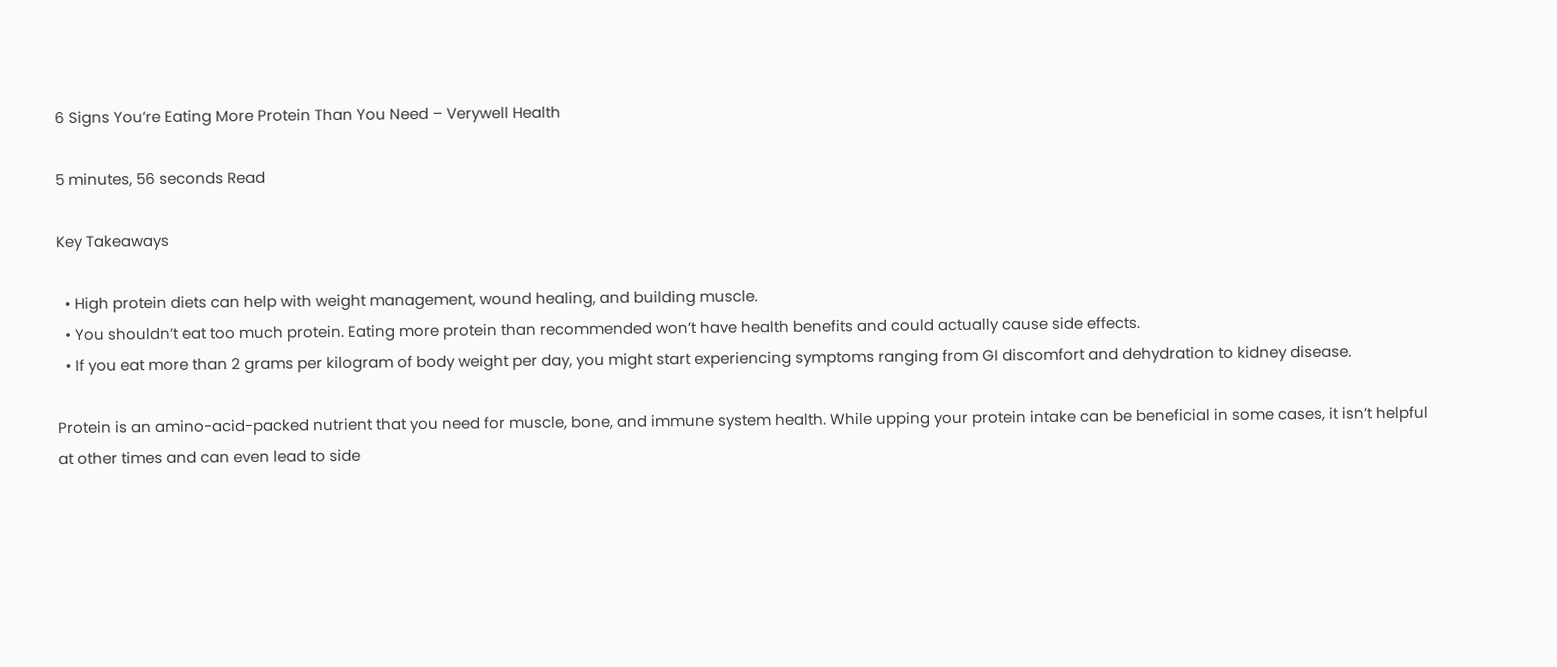6 Signs You’re Eating More Protein Than You Need – Verywell Health

5 minutes, 56 seconds Read

Key Takeaways

  • High protein diets can help with weight management, wound healing, and building muscle.
  • You shouldn’t eat too much protein. Eating more protein than recommended won’t have health benefits and could actually cause side effects.
  • If you eat more than 2 grams per kilogram of body weight per day, you might start experiencing symptoms ranging from GI discomfort and dehydration to kidney disease.

Protein is an amino-acid-packed nutrient that you need for muscle, bone, and immune system health. While upping your protein intake can be beneficial in some cases, it isn’t helpful at other times and can even lead to side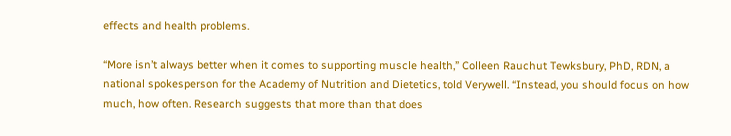effects and health problems.

“More isn’t always better when it comes to supporting muscle health,” Colleen Rauchut Tewksbury, PhD, RDN, a national spokesperson for the Academy of Nutrition and Dietetics, told Verywell. “Instead, you should focus on how much, how often. Research suggests that more than that does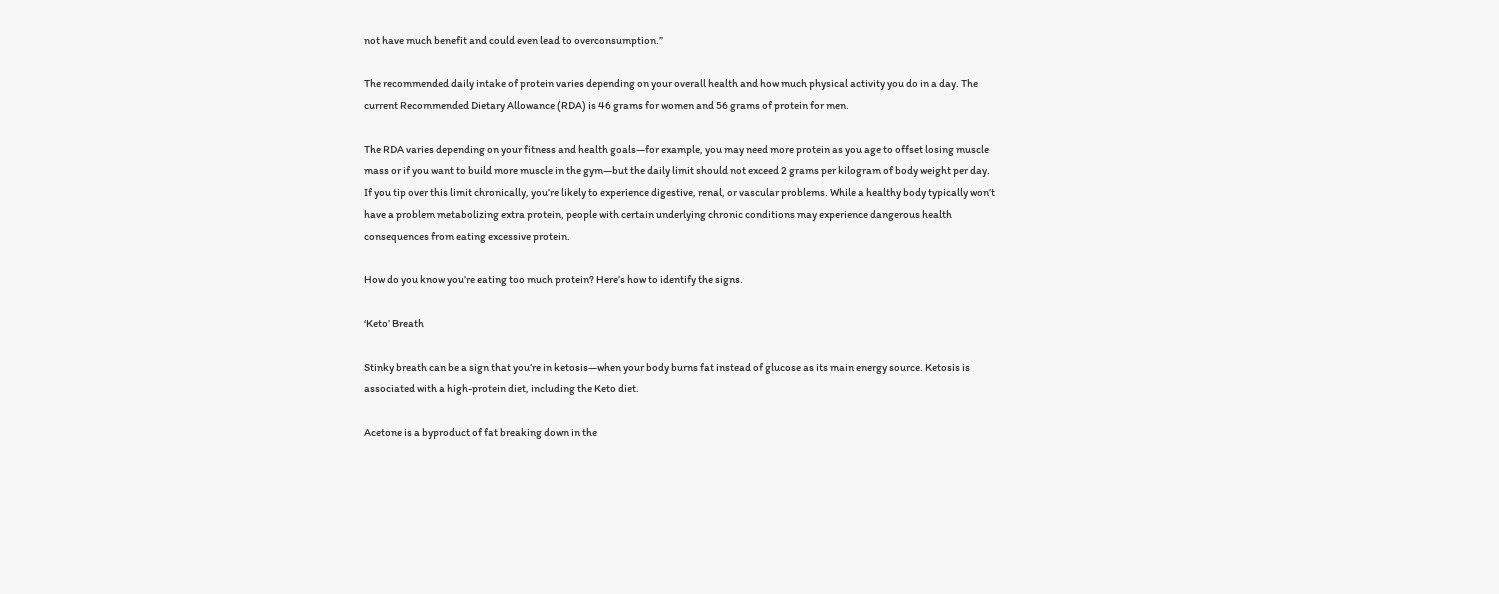not have much benefit and could even lead to overconsumption.”

The recommended daily intake of protein varies depending on your overall health and how much physical activity you do in a day. The current Recommended Dietary Allowance (RDA) is 46 grams for women and 56 grams of protein for men.

The RDA varies depending on your fitness and health goals—for example, you may need more protein as you age to offset losing muscle mass or if you want to build more muscle in the gym—but the daily limit should not exceed 2 grams per kilogram of body weight per day. If you tip over this limit chronically, you’re likely to experience digestive, renal, or vascular problems. While a healthy body typically won’t have a problem metabolizing extra protein, people with certain underlying chronic conditions may experience dangerous health consequences from eating excessive protein.

How do you know you’re eating too much protein? Here’s how to identify the signs.

‘Keto’ Breath

Stinky breath can be a sign that you’re in ketosis—when your body burns fat instead of glucose as its main energy source. Ketosis is associated with a high-protein diet, including the Keto diet.

Acetone is a byproduct of fat breaking down in the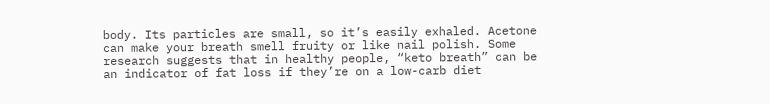body. Its particles are small, so it’s easily exhaled. Acetone can make your breath smell fruity or like nail polish. Some research suggests that in healthy people, “keto breath” can be an indicator of fat loss if they’re on a low-carb diet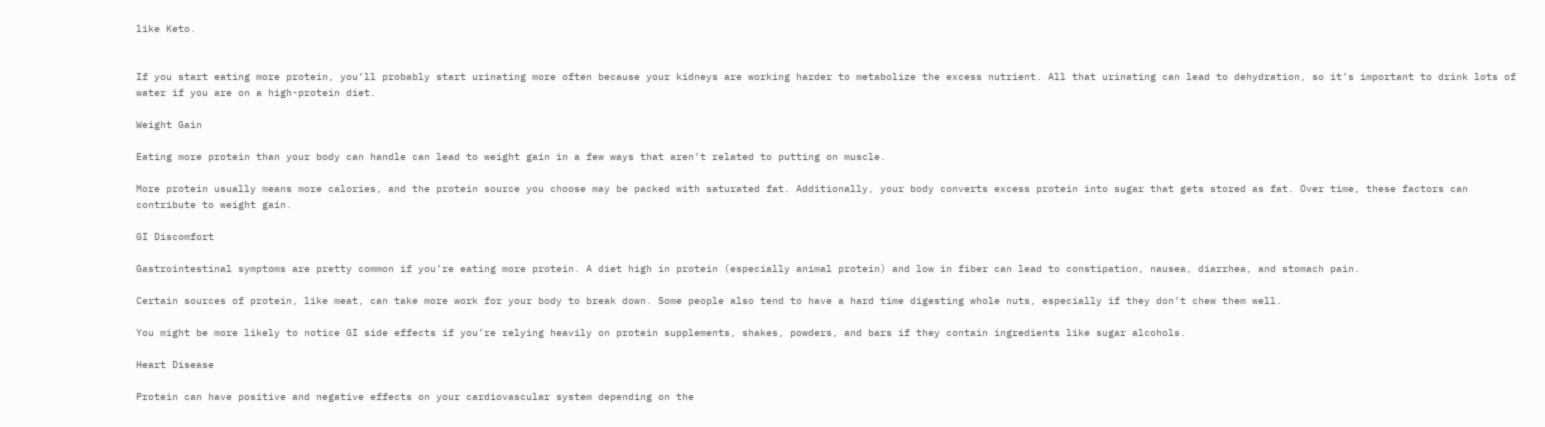like Keto.


If you start eating more protein, you’ll probably start urinating more often because your kidneys are working harder to metabolize the excess nutrient. All that urinating can lead to dehydration, so it’s important to drink lots of water if you are on a high-protein diet.

Weight Gain

Eating more protein than your body can handle can lead to weight gain in a few ways that aren’t related to putting on muscle.

More protein usually means more calories, and the protein source you choose may be packed with saturated fat. Additionally, your body converts excess protein into sugar that gets stored as fat. Over time, these factors can contribute to weight gain.

GI Discomfort

Gastrointestinal symptoms are pretty common if you’re eating more protein. A diet high in protein (especially animal protein) and low in fiber can lead to constipation, nausea, diarrhea, and stomach pain.

Certain sources of protein, like meat, can take more work for your body to break down. Some people also tend to have a hard time digesting whole nuts, especially if they don’t chew them well.

You might be more likely to notice GI side effects if you’re relying heavily on protein supplements, shakes, powders, and bars if they contain ingredients like sugar alcohols.

Heart Disease

Protein can have positive and negative effects on your cardiovascular system depending on the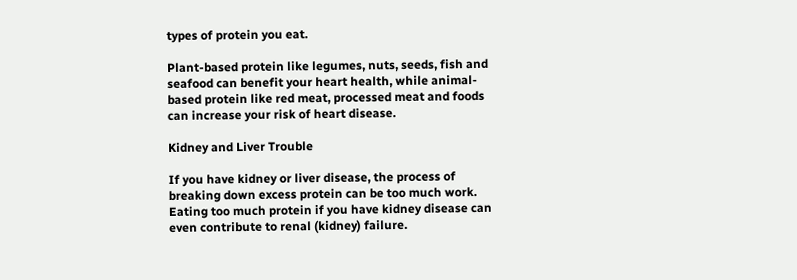types of protein you eat.

Plant-based protein like legumes, nuts, seeds, fish and seafood can benefit your heart health, while animal-based protein like red meat, processed meat and foods can increase your risk of heart disease.

Kidney and Liver Trouble

If you have kidney or liver disease, the process of breaking down excess protein can be too much work. Eating too much protein if you have kidney disease can even contribute to renal (kidney) failure.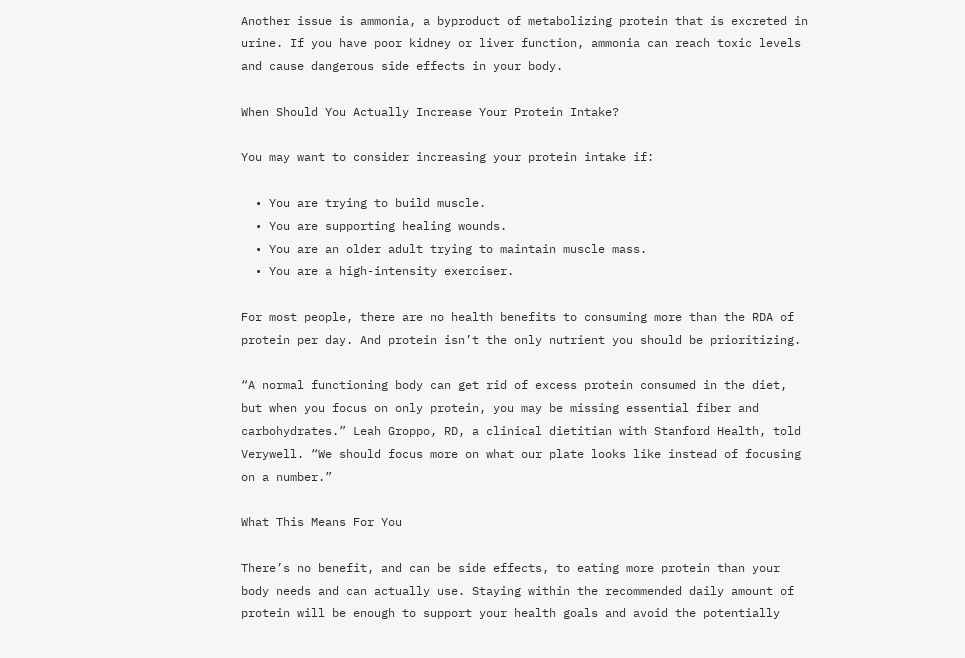Another issue is ammonia, a byproduct of metabolizing protein that is excreted in urine. If you have poor kidney or liver function, ammonia can reach toxic levels and cause dangerous side effects in your body.

When Should You Actually Increase Your Protein Intake?

You may want to consider increasing your protein intake if:

  • You are trying to build muscle.
  • You are supporting healing wounds.
  • You are an older adult trying to maintain muscle mass.
  • You are a high-intensity exerciser.

For most people, there are no health benefits to consuming more than the RDA of protein per day. And protein isn’t the only nutrient you should be prioritizing.

“A normal functioning body can get rid of excess protein consumed in the diet, but when you focus on only protein, you may be missing essential fiber and carbohydrates.” Leah Groppo, RD, a clinical dietitian with Stanford Health, told Verywell. “We should focus more on what our plate looks like instead of focusing on a number.”

What This Means For You

There’s no benefit, and can be side effects, to eating more protein than your body needs and can actually use. Staying within the recommended daily amount of protein will be enough to support your health goals and avoid the potentially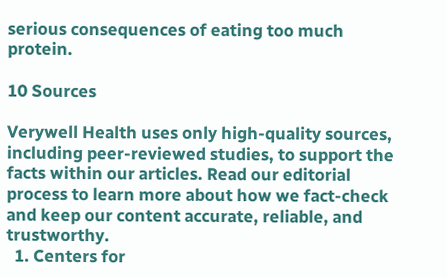serious consequences of eating too much protein.

10 Sources

Verywell Health uses only high-quality sources, including peer-reviewed studies, to support the facts within our articles. Read our editorial process to learn more about how we fact-check and keep our content accurate, reliable, and trustworthy.
  1. Centers for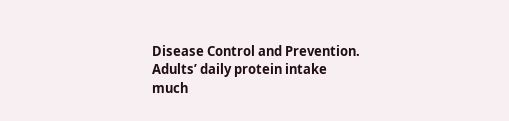Disease Control and Prevention. Adults’ daily protein intake much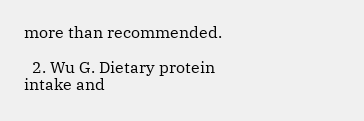more than recommended.

  2. Wu G. Dietary protein intake and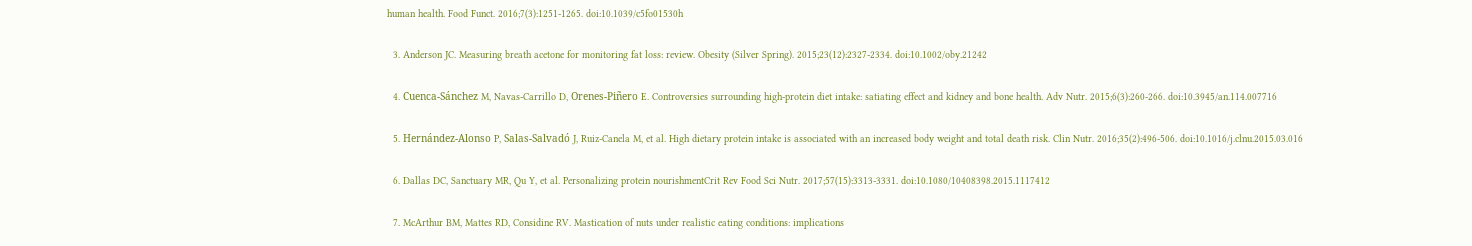human health. Food Funct. 2016;7(3):1251-1265. doi:10.1039/c5fo01530h

  3. Anderson JC. Measuring breath acetone for monitoring fat loss: review. Obesity (Silver Spring). 2015;23(12):2327-2334. doi:10.1002/oby.21242

  4. Cuenca-Sánchez M, Navas-Carrillo D, Orenes-Piñero E. Controversies surrounding high-protein diet intake: satiating effect and kidney and bone health. Adv Nutr. 2015;6(3):260-266. doi:10.3945/an.114.007716

  5. Hernández-Alonso P, Salas-Salvadó J, Ruiz-Canela M, et al. High dietary protein intake is associated with an increased body weight and total death risk. Clin Nutr. 2016;35(2):496-506. doi:10.1016/j.clnu.2015.03.016

  6. Dallas DC, Sanctuary MR, Qu Y, et al. Personalizing protein nourishmentCrit Rev Food Sci Nutr. 2017;57(15):3313-3331. doi:10.1080/10408398.2015.1117412

  7. McArthur BM, Mattes RD, Considine RV. Mastication of nuts under realistic eating conditions: implications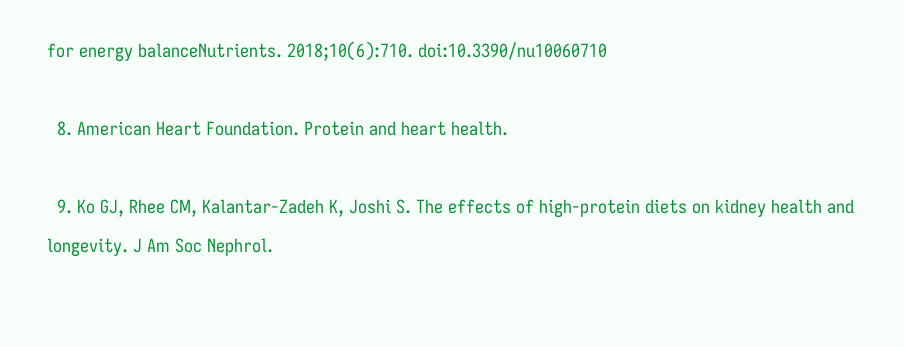for energy balanceNutrients. 2018;10(6):710. doi:10.3390/nu10060710

  8. American Heart Foundation. Protein and heart health.

  9. Ko GJ, Rhee CM, Kalantar-Zadeh K, Joshi S. The effects of high-protein diets on kidney health and longevity. J Am Soc Nephrol.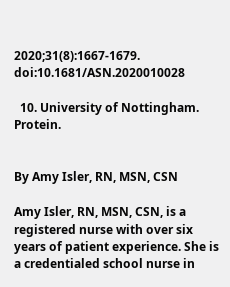2020;31(8):1667-1679. doi:10.1681/ASN.2020010028

  10. University of Nottingham. Protein.


By Amy Isler, RN, MSN, CSN

Amy Isler, RN, MSN, CSN, is a registered nurse with over six years of patient experience. She is a credentialed school nurse in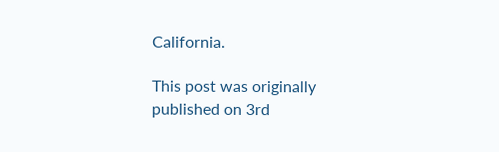California.

This post was originally published on 3rd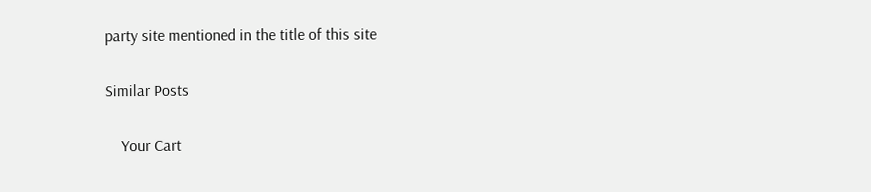party site mentioned in the title of this site

Similar Posts

    Your Cart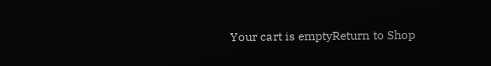Your cart is emptyReturn to Shop